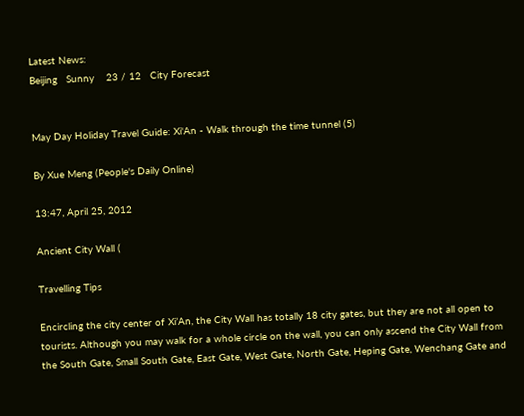Latest News:
Beijing   Sunny    23 / 12   City Forecast


May Day Holiday Travel Guide: Xi'An - Walk through the time tunnel (5)

By Xue Meng (People's Daily Online)

13:47, April 25, 2012

Ancient City Wall (

Travelling Tips

Encircling the city center of Xi’An, the City Wall has totally 18 city gates, but they are not all open to tourists. Although you may walk for a whole circle on the wall, you can only ascend the City Wall from the South Gate, Small South Gate, East Gate, West Gate, North Gate, Heping Gate, Wenchang Gate and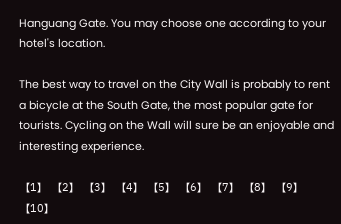Hanguang Gate. You may choose one according to your hotel's location.

The best way to travel on the City Wall is probably to rent a bicycle at the South Gate, the most popular gate for tourists. Cycling on the Wall will sure be an enjoyable and interesting experience.

【1】 【2】 【3】 【4】 【5】 【6】 【7】 【8】 【9】 【10】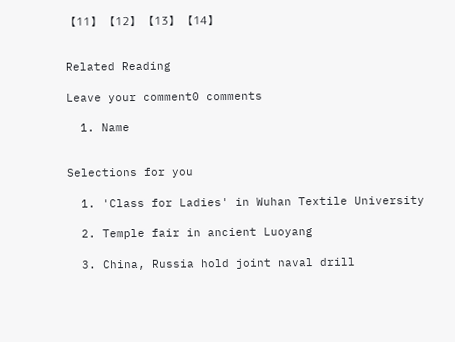【11】 【12】 【13】 【14】


Related Reading

Leave your comment0 comments

  1. Name


Selections for you

  1. 'Class for Ladies' in Wuhan Textile University

  2. Temple fair in ancient Luoyang

  3. China, Russia hold joint naval drill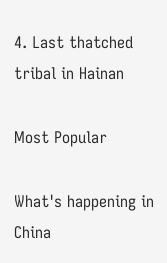4. Last thatched tribal in Hainan

Most Popular

What's happening in China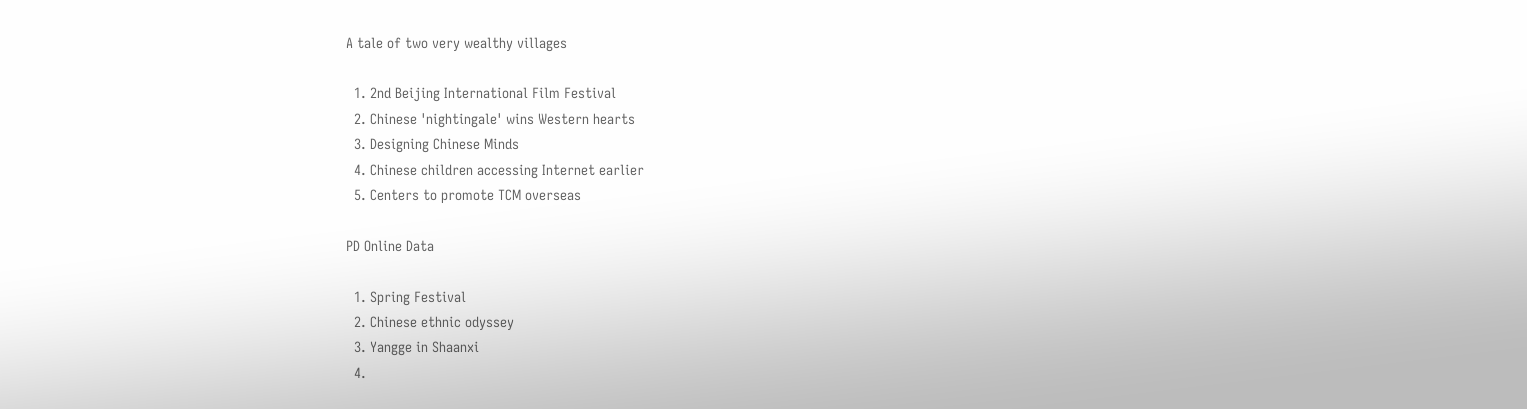A tale of two very wealthy villages

  1. 2nd Beijing International Film Festival
  2. Chinese 'nightingale' wins Western hearts
  3. Designing Chinese Minds
  4. Chinese children accessing Internet earlier
  5. Centers to promote TCM overseas

PD Online Data

  1. Spring Festival
  2. Chinese ethnic odyssey
  3. Yangge in Shaanxi
  4.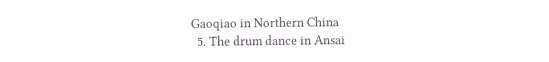Gaoqiao in Northern China
  5. The drum dance in Ansai